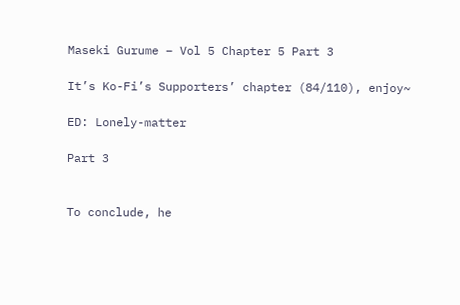Maseki Gurume – Vol 5 Chapter 5 Part 3

It’s Ko-Fi’s Supporters’ chapter (84/110), enjoy~

ED: Lonely-matter

Part 3


To conclude, he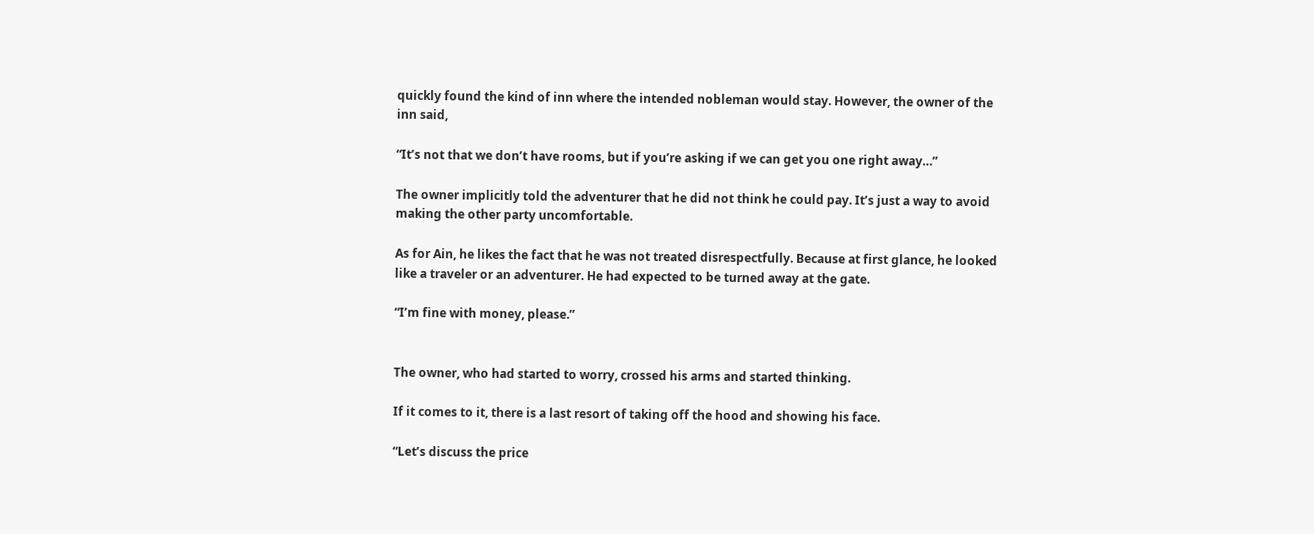quickly found the kind of inn where the intended nobleman would stay. However, the owner of the inn said,

“It’s not that we don’t have rooms, but if you’re asking if we can get you one right away…”

The owner implicitly told the adventurer that he did not think he could pay. It’s just a way to avoid making the other party uncomfortable.

As for Ain, he likes the fact that he was not treated disrespectfully. Because at first glance, he looked like a traveler or an adventurer. He had expected to be turned away at the gate.

“I’m fine with money, please.”


The owner, who had started to worry, crossed his arms and started thinking.

If it comes to it, there is a last resort of taking off the hood and showing his face.

“Let’s discuss the price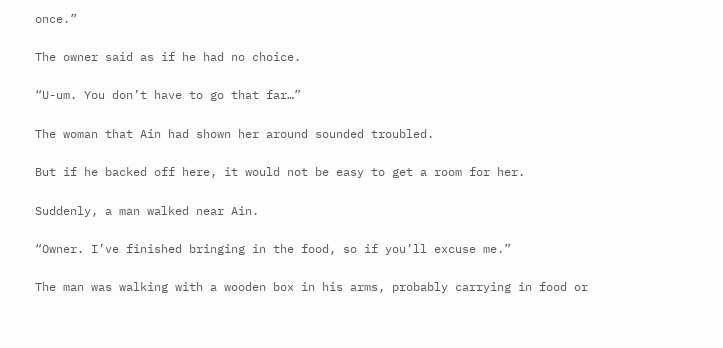once.”

The owner said as if he had no choice.

“U-um. You don’t have to go that far…”

The woman that Ain had shown her around sounded troubled.

But if he backed off here, it would not be easy to get a room for her.

Suddenly, a man walked near Ain.

“Owner. I’ve finished bringing in the food, so if you’ll excuse me.”

The man was walking with a wooden box in his arms, probably carrying in food or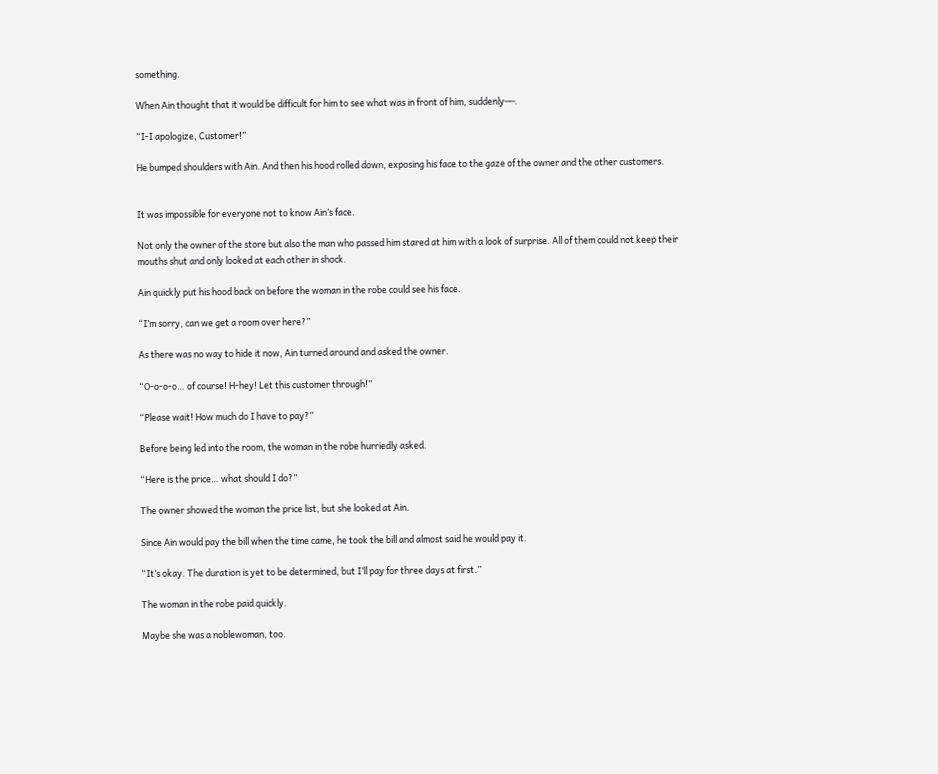something.

When Ain thought that it would be difficult for him to see what was in front of him, suddenly──.

“I-I apologize, Customer!”

He bumped shoulders with Ain. And then his hood rolled down, exposing his face to the gaze of the owner and the other customers.


It was impossible for everyone not to know Ain’s face.

Not only the owner of the store but also the man who passed him stared at him with a look of surprise. All of them could not keep their mouths shut and only looked at each other in shock.

Ain quickly put his hood back on before the woman in the robe could see his face.

“I’m sorry, can we get a room over here?”

As there was no way to hide it now, Ain turned around and asked the owner.

“O-o-o-o… of course! H-hey! Let this customer through!”

“Please wait! How much do I have to pay?”

Before being led into the room, the woman in the robe hurriedly asked.

“Here is the price… what should I do?”

The owner showed the woman the price list, but she looked at Ain.

Since Ain would pay the bill when the time came, he took the bill and almost said he would pay it.

“It’s okay. The duration is yet to be determined, but I’ll pay for three days at first.”

The woman in the robe paid quickly.

Maybe she was a noblewoman, too.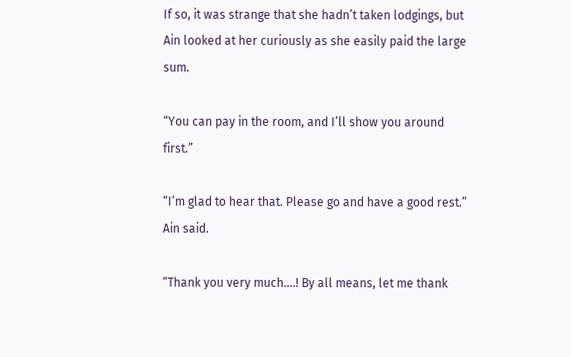If so, it was strange that she hadn’t taken lodgings, but Ain looked at her curiously as she easily paid the large sum.

“You can pay in the room, and I’ll show you around first.”

“I’m glad to hear that. Please go and have a good rest.” Ain said.

“Thank you very much….! By all means, let me thank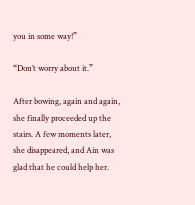you in some way!”

“Don’t worry about it.”

After bowing, again and again, she finally proceeded up the stairs. A few moments later, she disappeared, and Ain was glad that he could help her.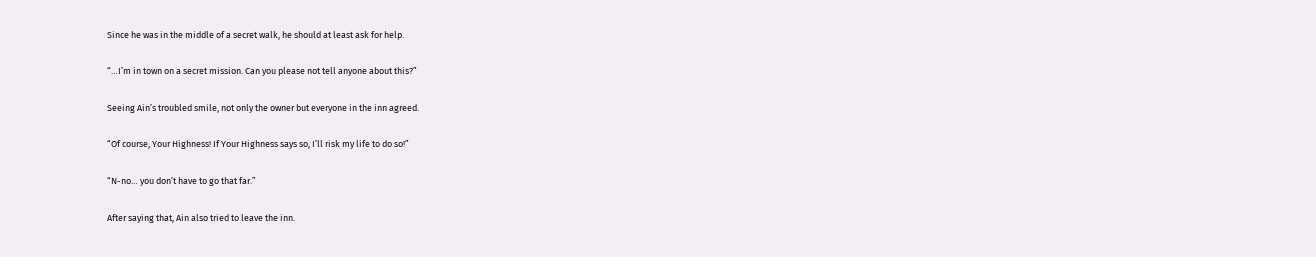Since he was in the middle of a secret walk, he should at least ask for help.

“…I’m in town on a secret mission. Can you please not tell anyone about this?”

Seeing Ain’s troubled smile, not only the owner but everyone in the inn agreed.

“Of course, Your Highness! If Your Highness says so, I’ll risk my life to do so!”

“N-no… you don’t have to go that far.”

After saying that, Ain also tried to leave the inn.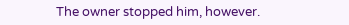The owner stopped him, however.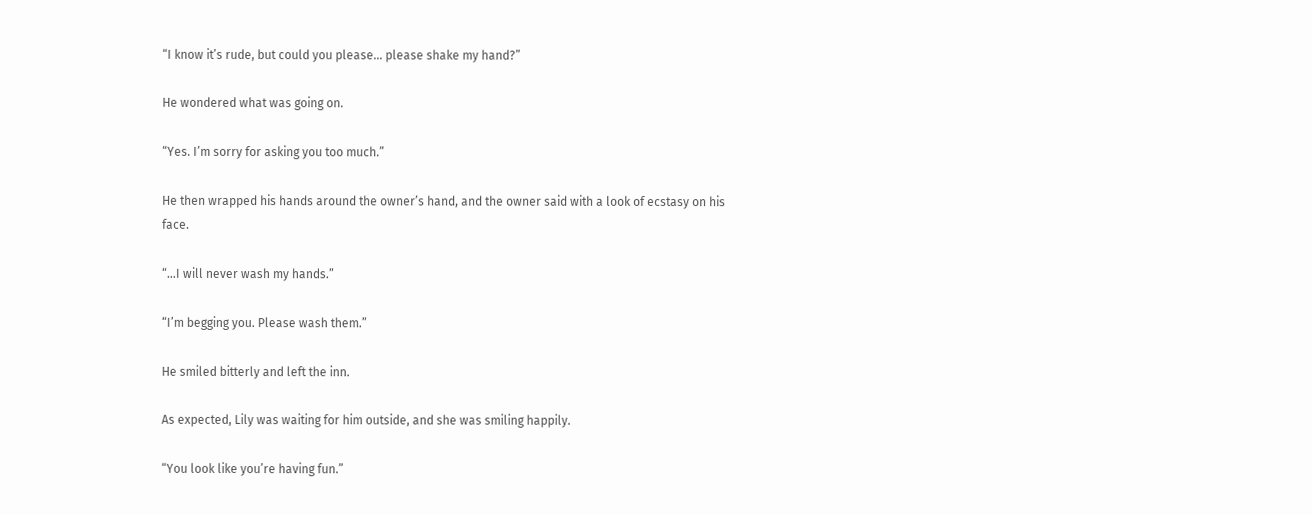“I know it’s rude, but could you please… please shake my hand?”

He wondered what was going on.

“Yes. I’m sorry for asking you too much.”

He then wrapped his hands around the owner’s hand, and the owner said with a look of ecstasy on his face.

“…I will never wash my hands.”

“I’m begging you. Please wash them.”

He smiled bitterly and left the inn.

As expected, Lily was waiting for him outside, and she was smiling happily.

“You look like you’re having fun.”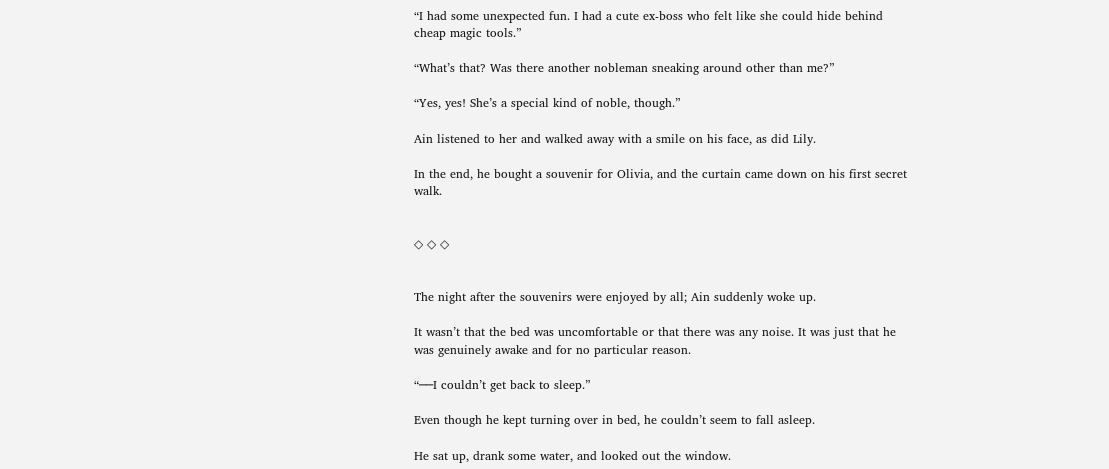“I had some unexpected fun. I had a cute ex-boss who felt like she could hide behind cheap magic tools.”

“What’s that? Was there another nobleman sneaking around other than me?”

“Yes, yes! She’s a special kind of noble, though.”

Ain listened to her and walked away with a smile on his face, as did Lily.

In the end, he bought a souvenir for Olivia, and the curtain came down on his first secret walk.


◇ ◇ ◇


The night after the souvenirs were enjoyed by all; Ain suddenly woke up.

It wasn’t that the bed was uncomfortable or that there was any noise. It was just that he was genuinely awake and for no particular reason.

“──I couldn’t get back to sleep.”

Even though he kept turning over in bed, he couldn’t seem to fall asleep.

He sat up, drank some water, and looked out the window.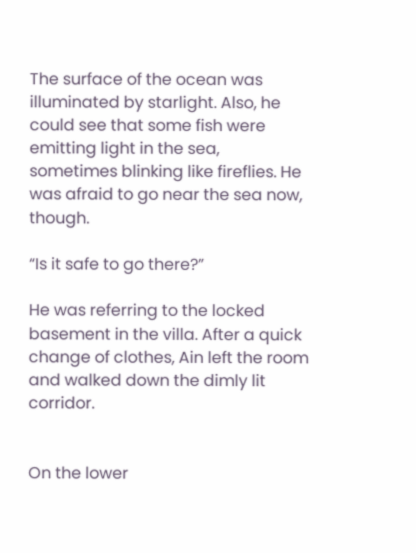The surface of the ocean was illuminated by starlight. Also, he could see that some fish were emitting light in the sea, sometimes blinking like fireflies. He was afraid to go near the sea now, though.

“Is it safe to go there?”

He was referring to the locked basement in the villa. After a quick change of clothes, Ain left the room and walked down the dimly lit corridor.


On the lower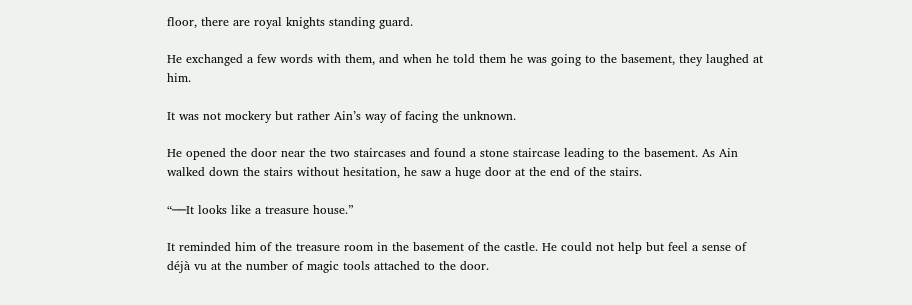floor, there are royal knights standing guard.

He exchanged a few words with them, and when he told them he was going to the basement, they laughed at him.

It was not mockery but rather Ain’s way of facing the unknown.

He opened the door near the two staircases and found a stone staircase leading to the basement. As Ain walked down the stairs without hesitation, he saw a huge door at the end of the stairs.

“──It looks like a treasure house.”

It reminded him of the treasure room in the basement of the castle. He could not help but feel a sense of déjà vu at the number of magic tools attached to the door.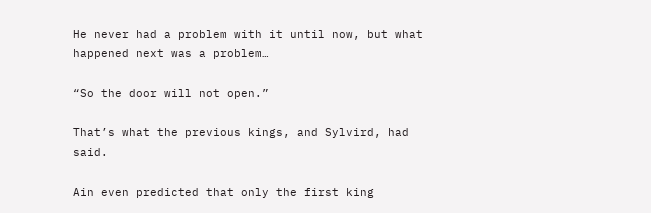He never had a problem with it until now, but what happened next was a problem…

“So the door will not open.”

That’s what the previous kings, and Sylvird, had said.

Ain even predicted that only the first king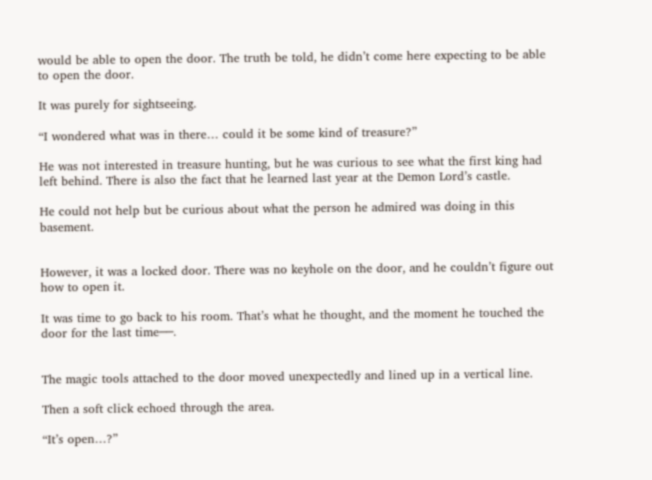would be able to open the door. The truth be told, he didn’t come here expecting to be able to open the door.

It was purely for sightseeing.

“I wondered what was in there… could it be some kind of treasure?”

He was not interested in treasure hunting, but he was curious to see what the first king had left behind. There is also the fact that he learned last year at the Demon Lord’s castle.

He could not help but be curious about what the person he admired was doing in this basement.


However, it was a locked door. There was no keyhole on the door, and he couldn’t figure out how to open it.

It was time to go back to his room. That’s what he thought, and the moment he touched the door for the last time──.


The magic tools attached to the door moved unexpectedly and lined up in a vertical line.

Then a soft click echoed through the area.

“It’s open…?”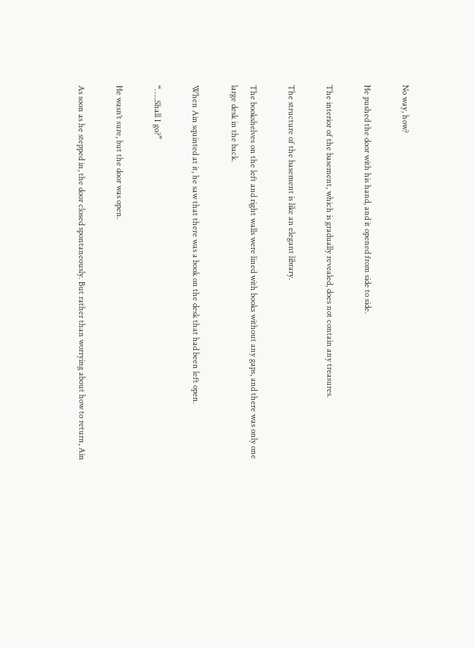No way, how?

He pushed the door with his hand, and it opened from side to side.

The interior of the basement, which is gradually revealed, does not contain any treasures.

The structure of the basement is like an elegant library.

The bookshelves on the left and right walls were lined with books without any gaps, and there was only one large desk in the back.

When Ain squinted at it, he saw that there was a book on the desk that had been left open.

“…..Shall I go?”

He wasn’t sure, but the door was open.

As soon as he stepped in, the door closed spontaneously. But rather than worrying about how to return, Ain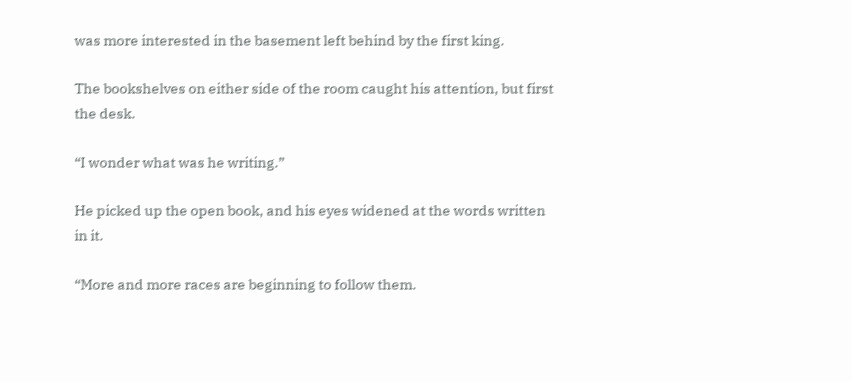was more interested in the basement left behind by the first king.

The bookshelves on either side of the room caught his attention, but first the desk.

“I wonder what was he writing.”

He picked up the open book, and his eyes widened at the words written in it.

“More and more races are beginning to follow them.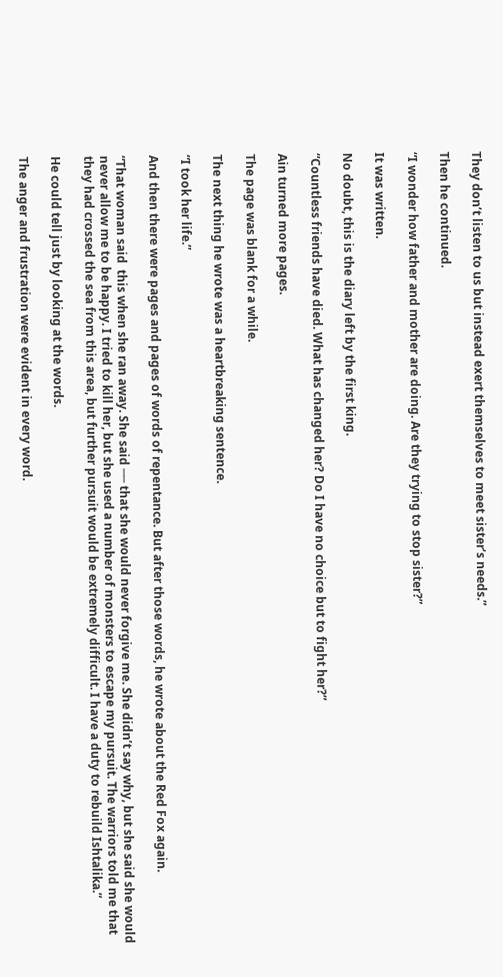They don’t listen to us but instead exert themselves to meet sister’s needs.”

Then he continued.

“I wonder how father and mother are doing. Are they trying to stop sister?”

It was written.

No doubt, this is the diary left by the first king.

“Countless friends have died. What has changed her? Do I have no choice but to fight her?”

Ain turned more pages.

The page was blank for a while.

The next thing he wrote was a heartbreaking sentence.

“I took her life.”

And then there were pages and pages of words of repentance. But after those words, he wrote about the Red Fox again.

“That woman said  this when she ran away. She said ── that she would never forgive me. She didn’t say why, but she said she would never allow me to be happy. I tried to kill her, but she used a number of monsters to escape my pursuit. The warriors told me that they had crossed the sea from this area, but further pursuit would be extremely difficult. I have a duty to rebuild Ishtalika.”

He could tell just by looking at the words.

The anger and frustration were evident in every word.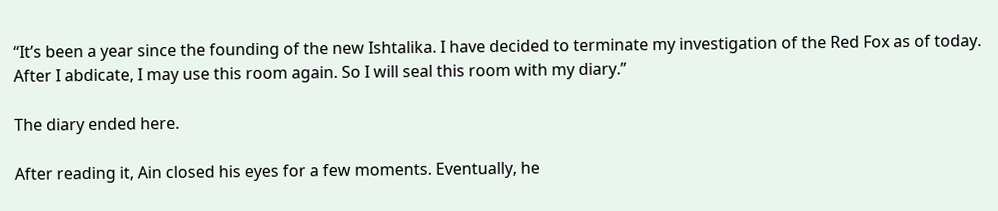“It’s been a year since the founding of the new Ishtalika. I have decided to terminate my investigation of the Red Fox as of today. After I abdicate, I may use this room again. So I will seal this room with my diary.”

The diary ended here.

After reading it, Ain closed his eyes for a few moments. Eventually, he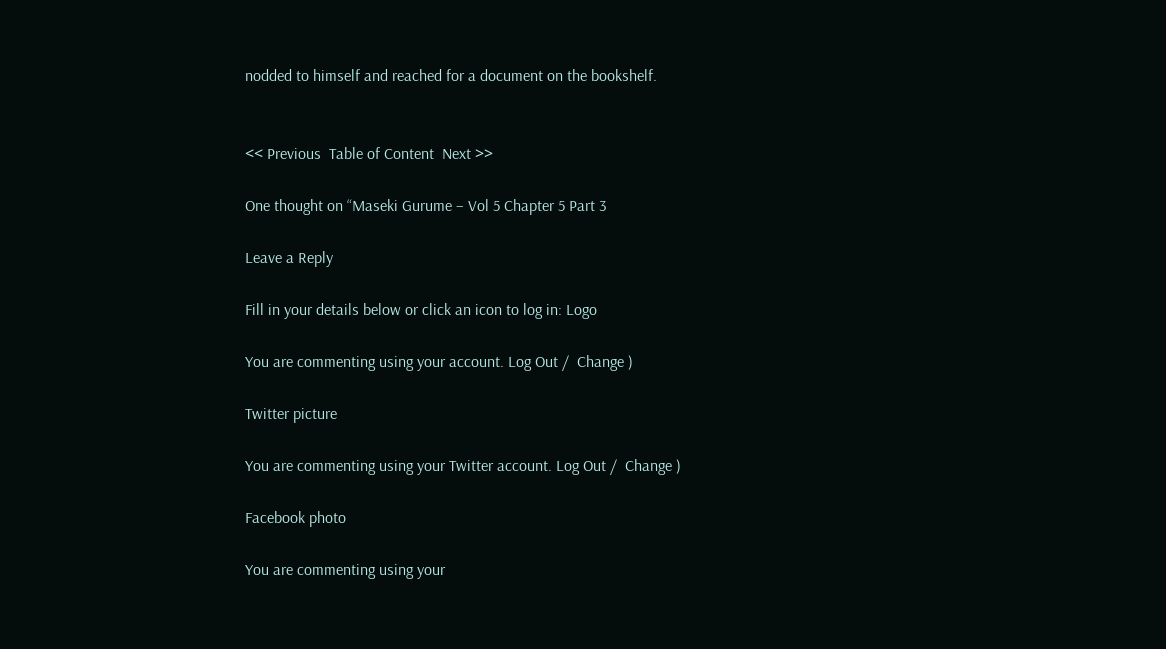nodded to himself and reached for a document on the bookshelf.


<< Previous  Table of Content  Next >>

One thought on “Maseki Gurume – Vol 5 Chapter 5 Part 3

Leave a Reply

Fill in your details below or click an icon to log in: Logo

You are commenting using your account. Log Out /  Change )

Twitter picture

You are commenting using your Twitter account. Log Out /  Change )

Facebook photo

You are commenting using your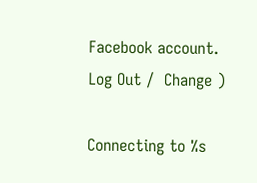Facebook account. Log Out /  Change )

Connecting to %s